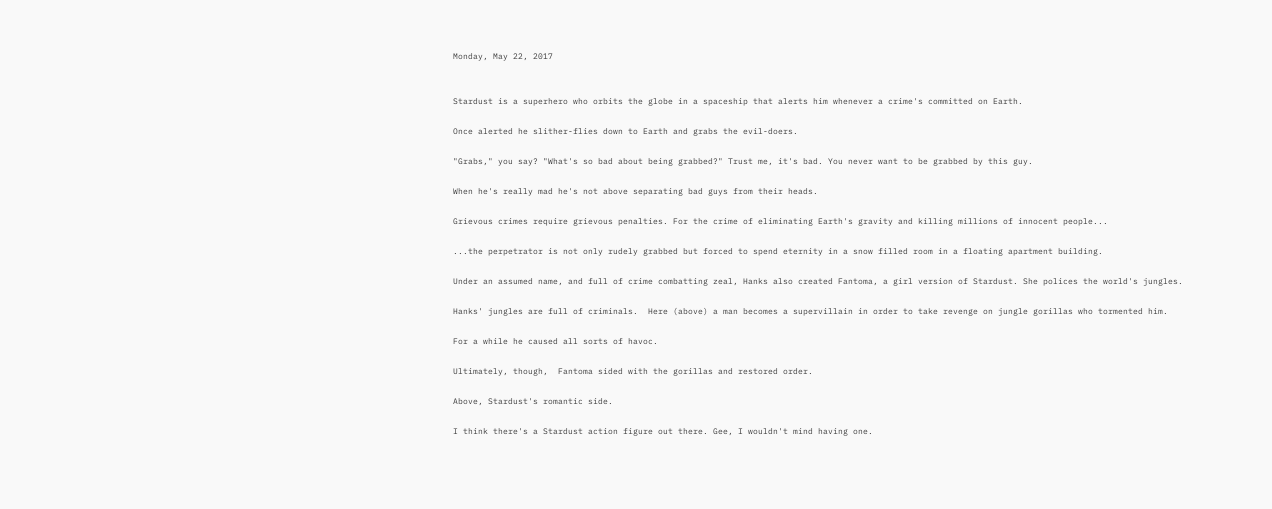Monday, May 22, 2017


Stardust is a superhero who orbits the globe in a spaceship that alerts him whenever a crime's committed on Earth.

Once alerted he slither-flies down to Earth and grabs the evil-doers.

"Grabs," you say? "What's so bad about being grabbed?" Trust me, it's bad. You never want to be grabbed by this guy.

When he's really mad he's not above separating bad guys from their heads.

Grievous crimes require grievous penalties. For the crime of eliminating Earth's gravity and killing millions of innocent people...

...the perpetrator is not only rudely grabbed but forced to spend eternity in a snow filled room in a floating apartment building.

Under an assumed name, and full of crime combatting zeal, Hanks also created Fantoma, a girl version of Stardust. She polices the world's jungles.

Hanks' jungles are full of criminals.  Here (above) a man becomes a supervillain in order to take revenge on jungle gorillas who tormented him.

For a while he caused all sorts of havoc.

Ultimately, though,  Fantoma sided with the gorillas and restored order.

Above, Stardust's romantic side.

I think there's a Stardust action figure out there. Gee, I wouldn't mind having one.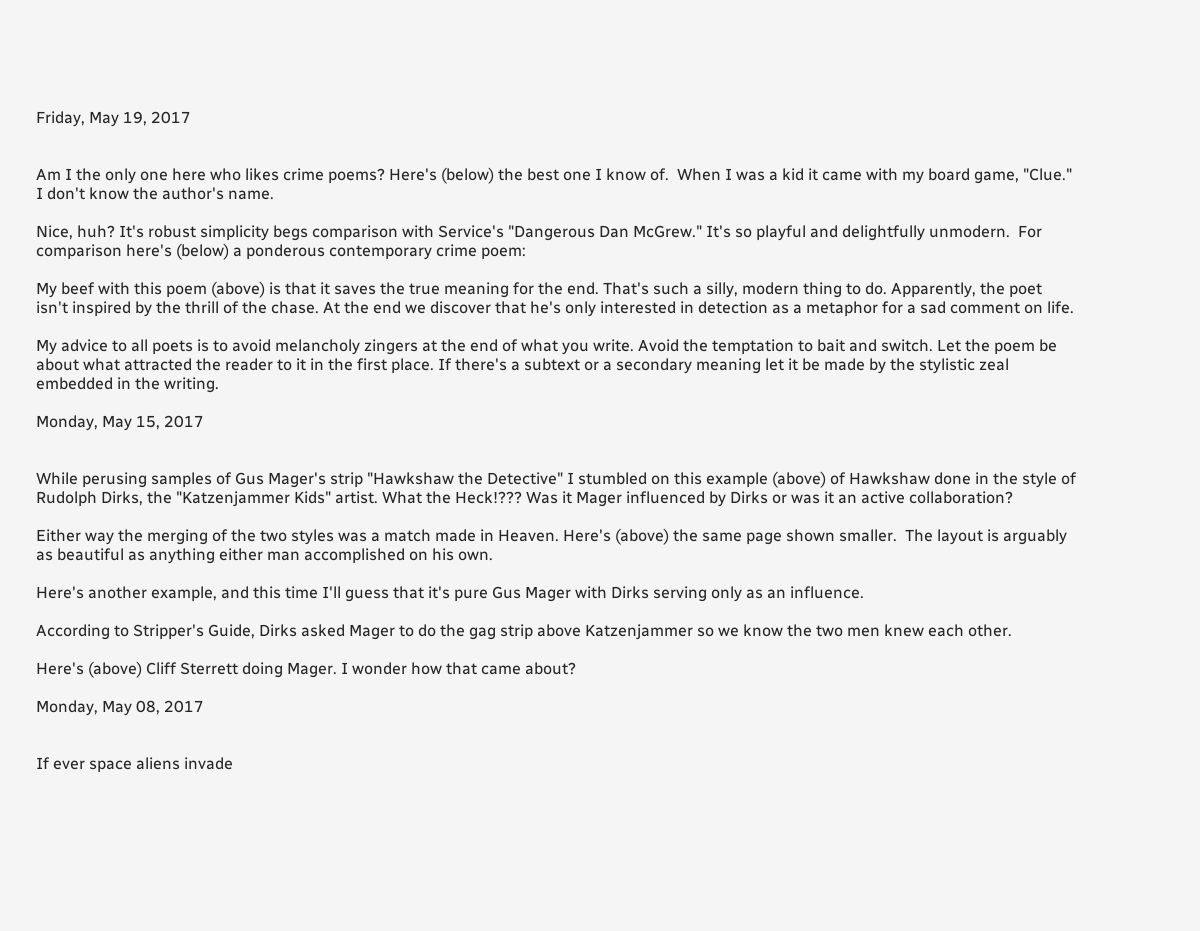Friday, May 19, 2017


Am I the only one here who likes crime poems? Here's (below) the best one I know of.  When I was a kid it came with my board game, "Clue." I don't know the author's name.

Nice, huh? It's robust simplicity begs comparison with Service's "Dangerous Dan McGrew." It's so playful and delightfully unmodern.  For comparison here's (below) a ponderous contemporary crime poem:

My beef with this poem (above) is that it saves the true meaning for the end. That's such a silly, modern thing to do. Apparently, the poet isn't inspired by the thrill of the chase. At the end we discover that he's only interested in detection as a metaphor for a sad comment on life.

My advice to all poets is to avoid melancholy zingers at the end of what you write. Avoid the temptation to bait and switch. Let the poem be about what attracted the reader to it in the first place. If there's a subtext or a secondary meaning let it be made by the stylistic zeal embedded in the writing.

Monday, May 15, 2017


While perusing samples of Gus Mager's strip "Hawkshaw the Detective" I stumbled on this example (above) of Hawkshaw done in the style of Rudolph Dirks, the "Katzenjammer Kids" artist. What the Heck!??? Was it Mager influenced by Dirks or was it an active collaboration?

Either way the merging of the two styles was a match made in Heaven. Here's (above) the same page shown smaller.  The layout is arguably as beautiful as anything either man accomplished on his own.

Here's another example, and this time I'll guess that it's pure Gus Mager with Dirks serving only as an influence.

According to Stripper's Guide, Dirks asked Mager to do the gag strip above Katzenjammer so we know the two men knew each other.

Here's (above) Cliff Sterrett doing Mager. I wonder how that came about?

Monday, May 08, 2017


If ever space aliens invade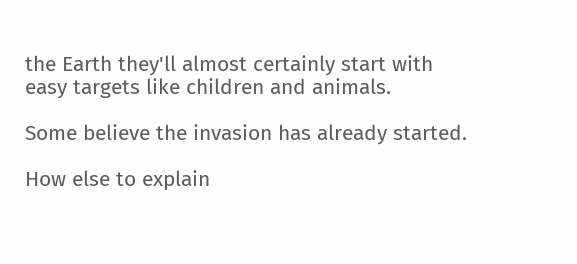the Earth they'll almost certainly start with easy targets like children and animals.

Some believe the invasion has already started.

How else to explain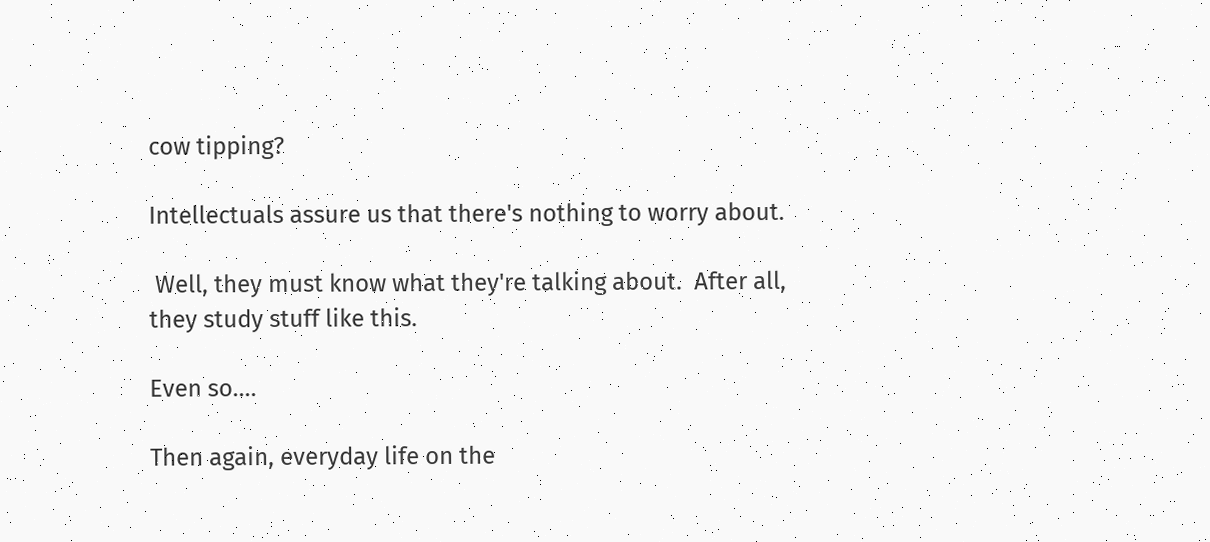cow tipping?

Intellectuals assure us that there's nothing to worry about.

 Well, they must know what they're talking about.  After all, they study stuff like this.

Even so....

Then again, everyday life on the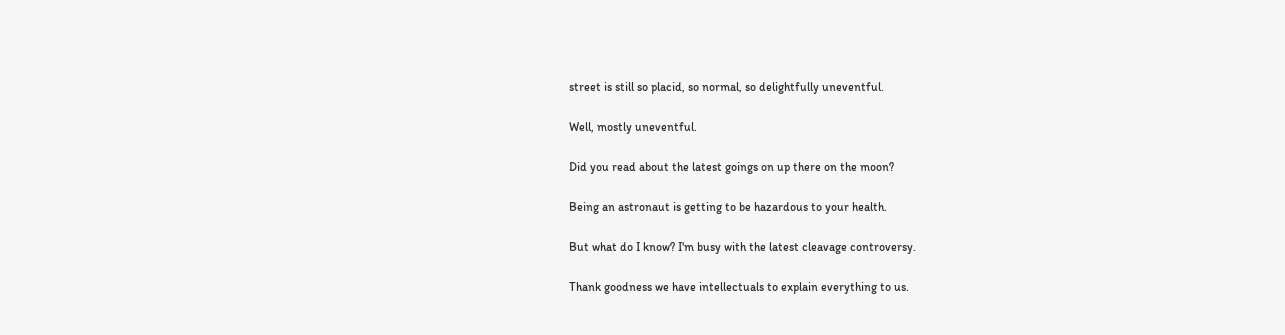street is still so placid, so normal, so delightfully uneventful.

Well, mostly uneventful.

Did you read about the latest goings on up there on the moon?

Being an astronaut is getting to be hazardous to your health.

But what do I know? I'm busy with the latest cleavage controversy.

Thank goodness we have intellectuals to explain everything to us.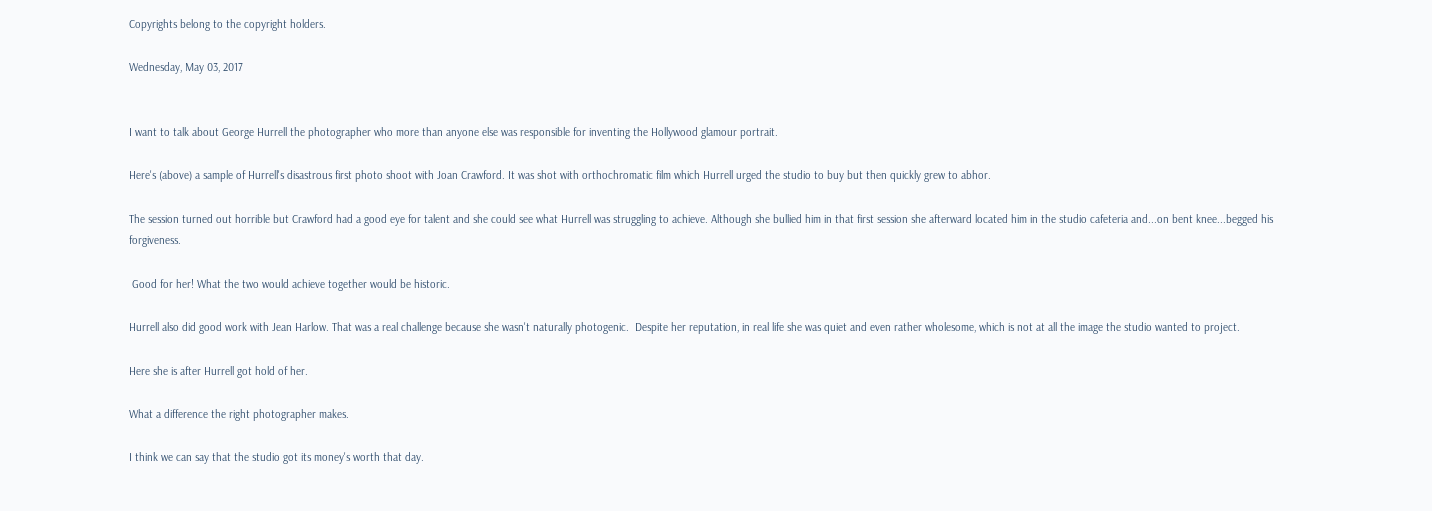Copyrights belong to the copyright holders.

Wednesday, May 03, 2017


I want to talk about George Hurrell the photographer who more than anyone else was responsible for inventing the Hollywood glamour portrait.

Here's (above) a sample of Hurrell's disastrous first photo shoot with Joan Crawford. It was shot with orthochromatic film which Hurrell urged the studio to buy but then quickly grew to abhor.

The session turned out horrible but Crawford had a good eye for talent and she could see what Hurrell was struggling to achieve. Although she bullied him in that first session she afterward located him in the studio cafeteria and...on bent knee...begged his forgiveness.

 Good for her! What the two would achieve together would be historic.

Hurrell also did good work with Jean Harlow. That was a real challenge because she wasn't naturally photogenic.  Despite her reputation, in real life she was quiet and even rather wholesome, which is not at all the image the studio wanted to project.

Here she is after Hurrell got hold of her.

What a difference the right photographer makes.

I think we can say that the studio got its money's worth that day.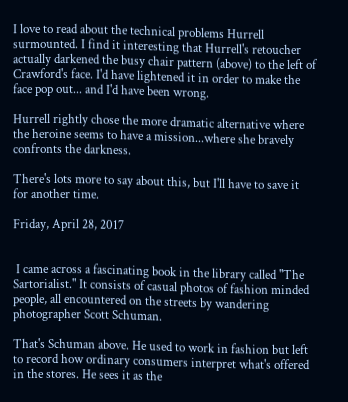I love to read about the technical problems Hurrell surmounted. I find it interesting that Hurrell's retoucher actually darkened the busy chair pattern (above) to the left of Crawford's face. I'd have lightened it in order to make the face pop out... and I'd have been wrong.

Hurrell rightly chose the more dramatic alternative where the heroine seems to have a mission...where she bravely confronts the darkness.

There's lots more to say about this, but I'll have to save it for another time.

Friday, April 28, 2017


 I came across a fascinating book in the library called "The Sartorialist." It consists of casual photos of fashion minded people, all encountered on the streets by wandering photographer Scott Schuman.

That's Schuman above. He used to work in fashion but left to record how ordinary consumers interpret what's offered in the stores. He sees it as the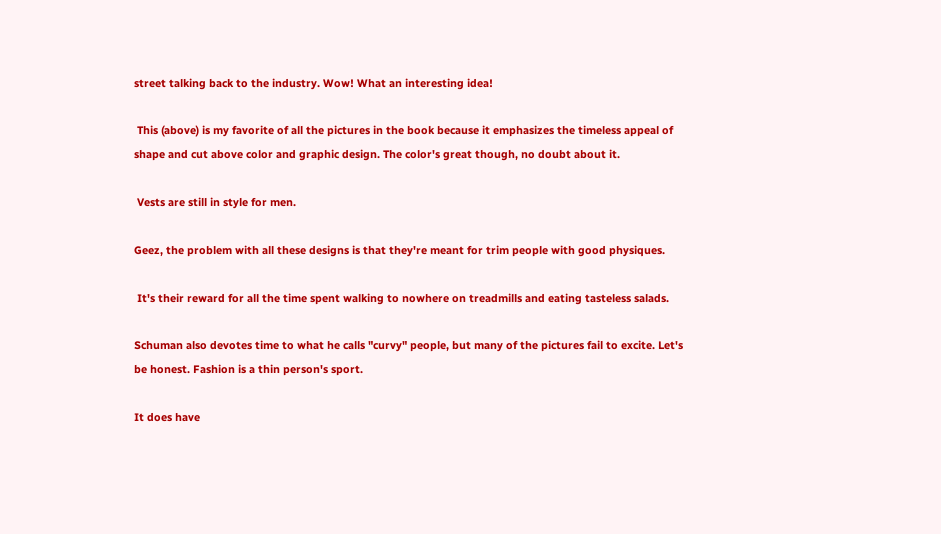street talking back to the industry. Wow! What an interesting idea!

 This (above) is my favorite of all the pictures in the book because it emphasizes the timeless appeal of shape and cut above color and graphic design. The color's great though, no doubt about it.

 Vests are still in style for men.

Geez, the problem with all these designs is that they're meant for trim people with good physiques.

 It's their reward for all the time spent walking to nowhere on treadmills and eating tasteless salads.

Schuman also devotes time to what he calls "curvy" people, but many of the pictures fail to excite. Let's be honest. Fashion is a thin person's sport.

It does have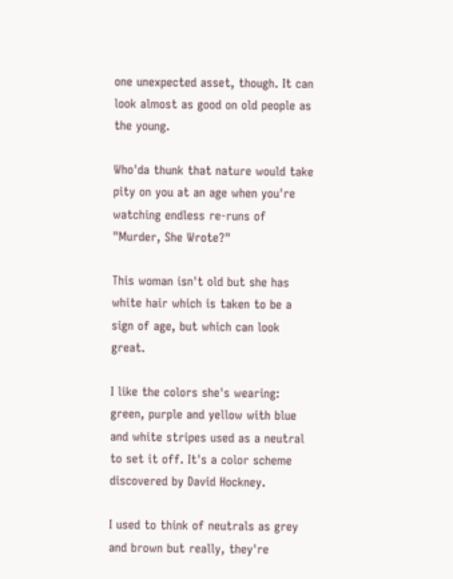one unexpected asset, though. It can look almost as good on old people as the young.

Who'da thunk that nature would take pity on you at an age when you're watching endless re-runs of "Murder, She Wrote?"

This woman isn't old but she has white hair which is taken to be a sign of age, but which can look great.

I like the colors she's wearing: green, purple and yellow with blue and white stripes used as a neutral to set it off. It's a color scheme discovered by David Hockney.

I used to think of neutrals as grey and brown but really, they're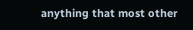anything that most other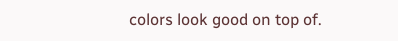colors look good on top of.